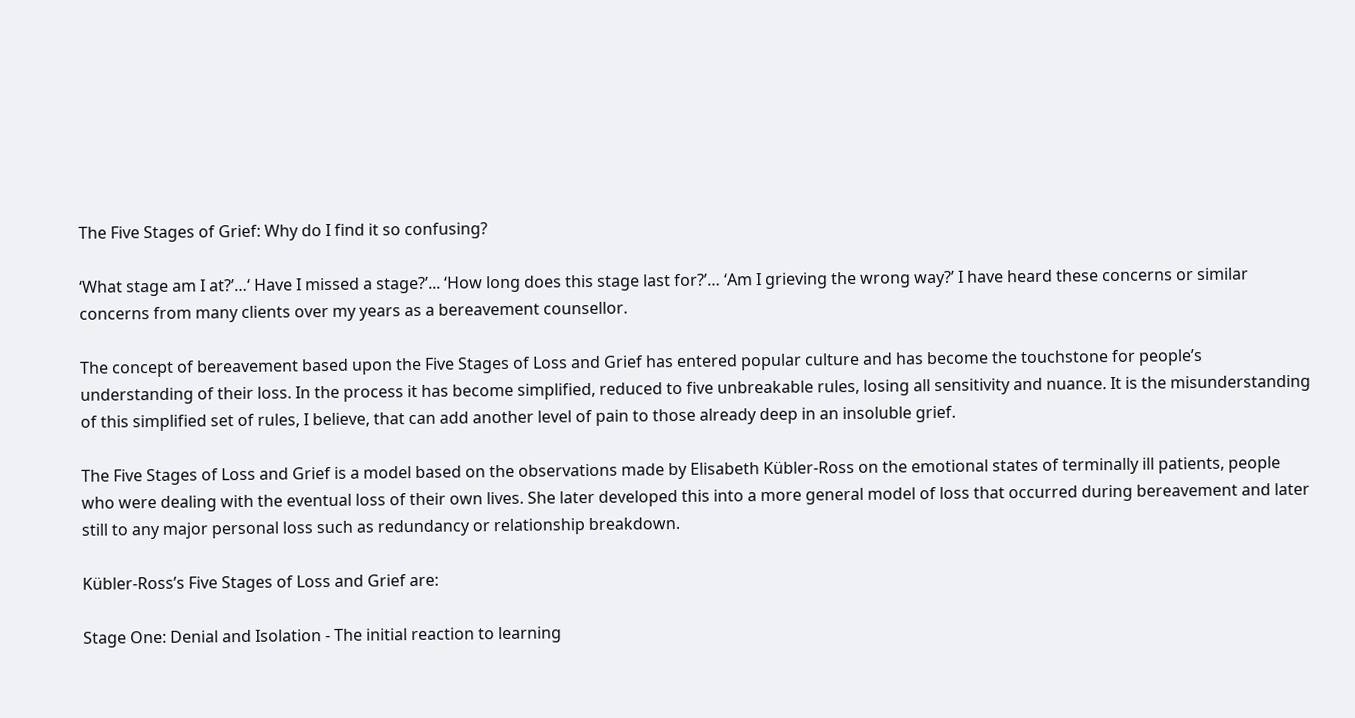The Five Stages of Grief: Why do I find it so confusing?

‘What stage am I at?’…‘ Have I missed a stage?’... ‘How long does this stage last for?’… ‘Am I grieving the wrong way?’ I have heard these concerns or similar concerns from many clients over my years as a bereavement counsellor.

The concept of bereavement based upon the Five Stages of Loss and Grief has entered popular culture and has become the touchstone for people’s understanding of their loss. In the process it has become simplified, reduced to five unbreakable rules, losing all sensitivity and nuance. It is the misunderstanding of this simplified set of rules, I believe, that can add another level of pain to those already deep in an insoluble grief.

The Five Stages of Loss and Grief is a model based on the observations made by Elisabeth Kübler-Ross on the emotional states of terminally ill patients, people who were dealing with the eventual loss of their own lives. She later developed this into a more general model of loss that occurred during bereavement and later still to any major personal loss such as redundancy or relationship breakdown.

Kübler-Ross’s Five Stages of Loss and Grief are:

Stage One: Denial and Isolation - The initial reaction to learning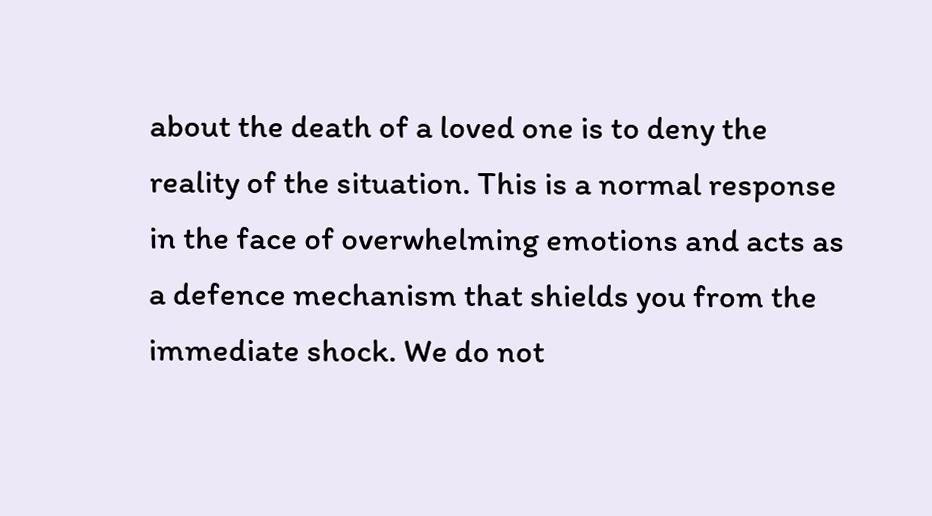about the death of a loved one is to deny the reality of the situation. This is a normal response in the face of overwhelming emotions and acts as a defence mechanism that shields you from the immediate shock. We do not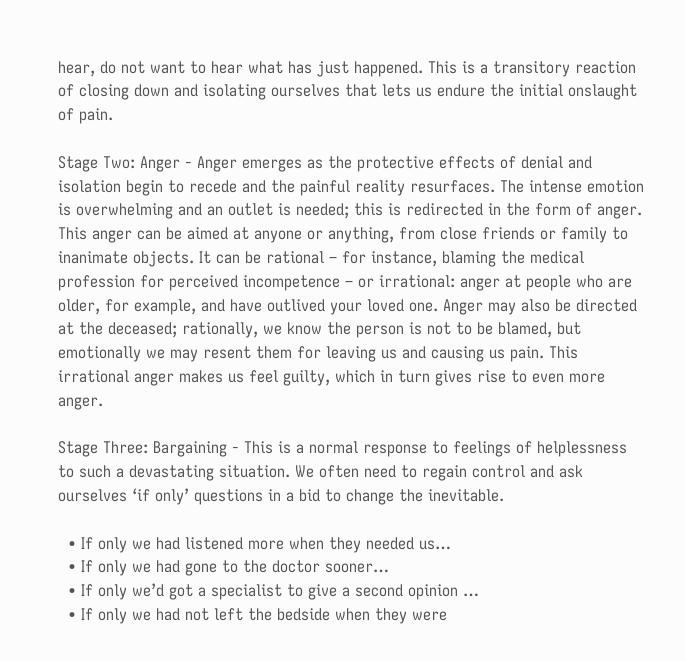hear, do not want to hear what has just happened. This is a transitory reaction of closing down and isolating ourselves that lets us endure the initial onslaught of pain.

Stage Two: Anger - Anger emerges as the protective effects of denial and isolation begin to recede and the painful reality resurfaces. The intense emotion is overwhelming and an outlet is needed; this is redirected in the form of anger. This anger can be aimed at anyone or anything, from close friends or family to inanimate objects. It can be rational – for instance, blaming the medical profession for perceived incompetence – or irrational: anger at people who are older, for example, and have outlived your loved one. Anger may also be directed at the deceased; rationally, we know the person is not to be blamed, but emotionally we may resent them for leaving us and causing us pain. This irrational anger makes us feel guilty, which in turn gives rise to even more anger.

Stage Three: Bargaining - This is a normal response to feelings of helplessness to such a devastating situation. We often need to regain control and ask ourselves ‘if only’ questions in a bid to change the inevitable.

  • If only we had listened more when they needed us…
  • If only we had gone to the doctor sooner…
  • If only we’d got a specialist to give a second opinion …
  • If only we had not left the bedside when they were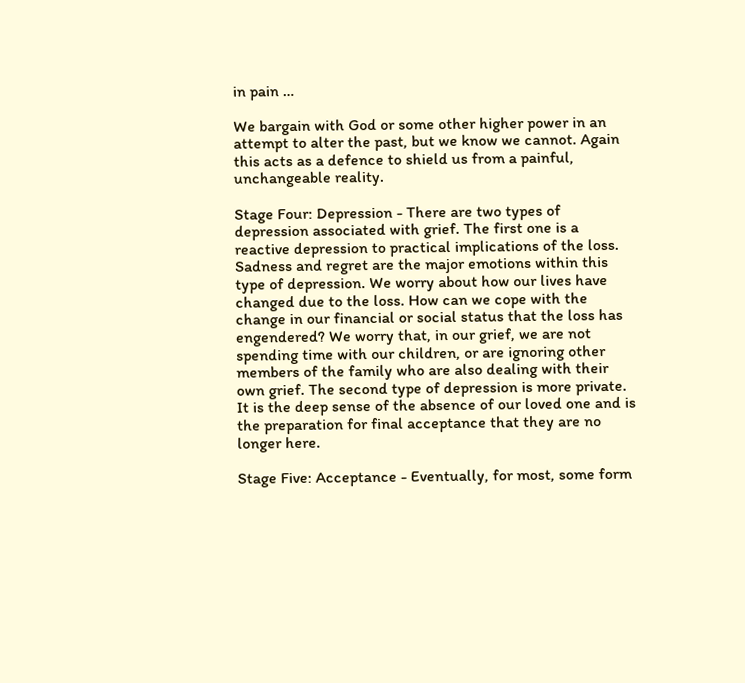in pain …

We bargain with God or some other higher power in an attempt to alter the past, but we know we cannot. Again this acts as a defence to shield us from a painful, unchangeable reality.

Stage Four: Depression - There are two types of depression associated with grief. The first one is a reactive depression to practical implications of the loss. Sadness and regret are the major emotions within this type of depression. We worry about how our lives have changed due to the loss. How can we cope with the change in our financial or social status that the loss has engendered? We worry that, in our grief, we are not spending time with our children, or are ignoring other members of the family who are also dealing with their own grief. The second type of depression is more private. It is the deep sense of the absence of our loved one and is the preparation for final acceptance that they are no longer here.

Stage Five: Acceptance - Eventually, for most, some form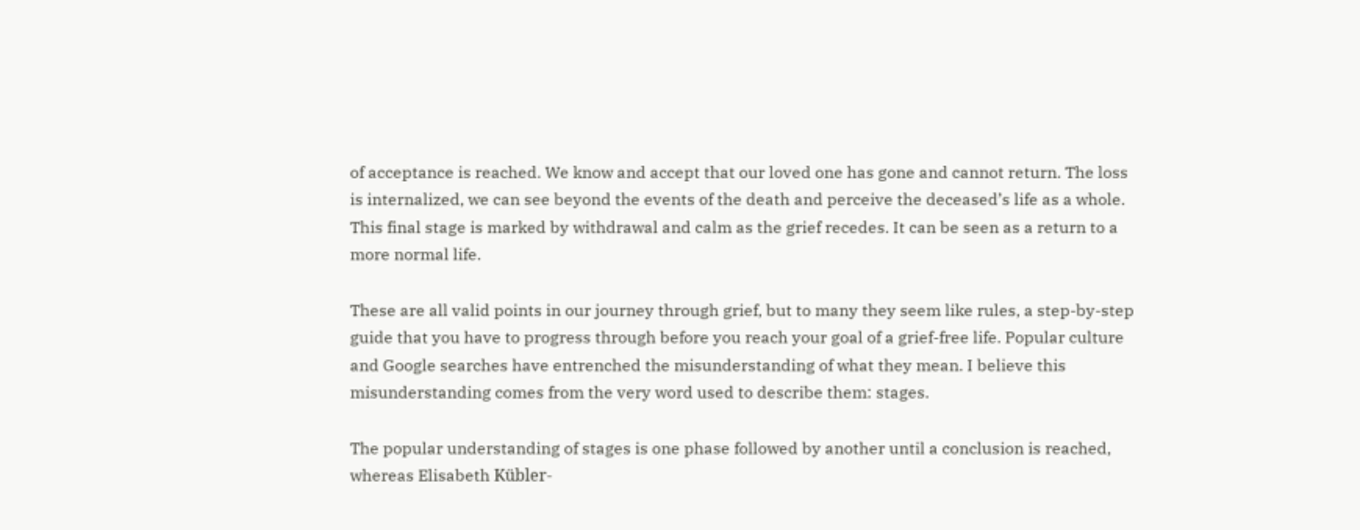of acceptance is reached. We know and accept that our loved one has gone and cannot return. The loss is internalized, we can see beyond the events of the death and perceive the deceased’s life as a whole. This final stage is marked by withdrawal and calm as the grief recedes. It can be seen as a return to a more normal life.

These are all valid points in our journey through grief, but to many they seem like rules, a step-by-step guide that you have to progress through before you reach your goal of a grief-free life. Popular culture and Google searches have entrenched the misunderstanding of what they mean. I believe this misunderstanding comes from the very word used to describe them: stages.

The popular understanding of stages is one phase followed by another until a conclusion is reached, whereas Elisabeth Kübler-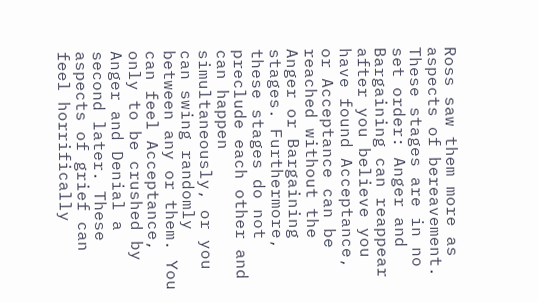Ross saw them more as aspects of bereavement. These stages are in no set order: Anger and Bargaining can reappear after you believe you have found Acceptance, or Acceptance can be reached without the Anger or Bargaining stages. Furthermore, these stages do not preclude each other and can happen simultaneously, or you can swing randomly between any or them. You can feel Acceptance, only to be crushed by Anger and Denial a second later. These aspects of grief can feel horrifically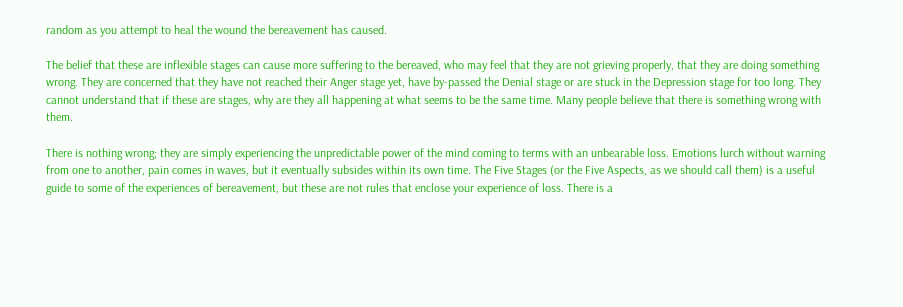random as you attempt to heal the wound the bereavement has caused.

The belief that these are inflexible stages can cause more suffering to the bereaved, who may feel that they are not grieving properly, that they are doing something wrong. They are concerned that they have not reached their Anger stage yet, have by-passed the Denial stage or are stuck in the Depression stage for too long. They cannot understand that if these are stages, why are they all happening at what seems to be the same time. Many people believe that there is something wrong with them.

There is nothing wrong; they are simply experiencing the unpredictable power of the mind coming to terms with an unbearable loss. Emotions lurch without warning from one to another, pain comes in waves, but it eventually subsides within its own time. The Five Stages (or the Five Aspects, as we should call them) is a useful guide to some of the experiences of bereavement, but these are not rules that enclose your experience of loss. There is a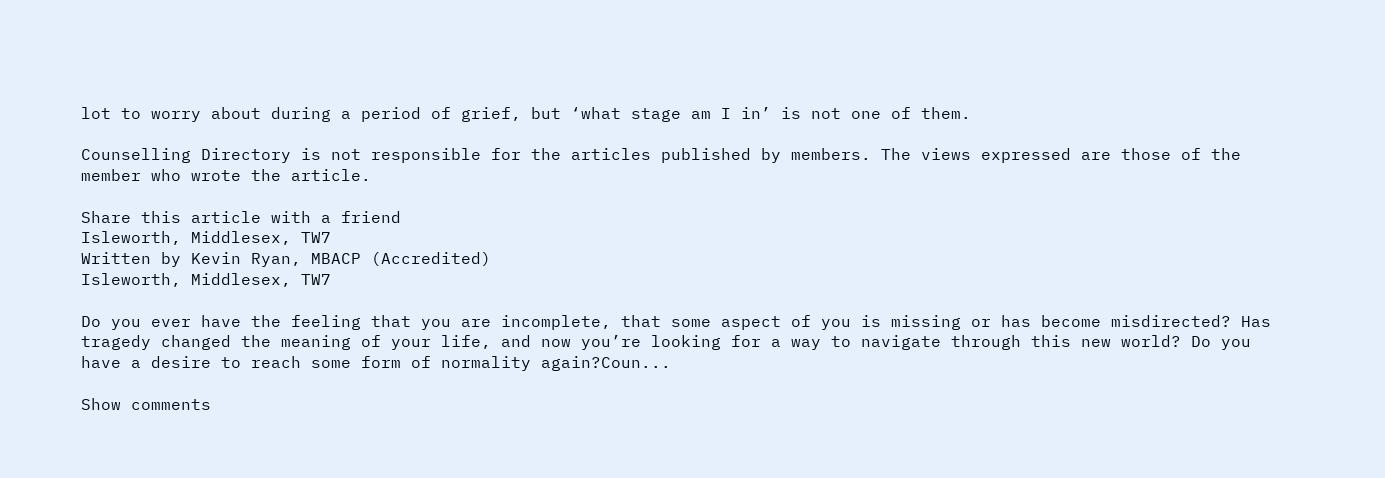lot to worry about during a period of grief, but ‘what stage am I in’ is not one of them.

Counselling Directory is not responsible for the articles published by members. The views expressed are those of the member who wrote the article.

Share this article with a friend
Isleworth, Middlesex, TW7
Written by Kevin Ryan, MBACP (Accredited)
Isleworth, Middlesex, TW7

Do you ever have the feeling that you are incomplete, that some aspect of you is missing or has become misdirected? Has tragedy changed the meaning of your life, and now you’re looking for a way to navigate through this new world? Do you have a desire to reach some form of normality again?Coun...

Show comments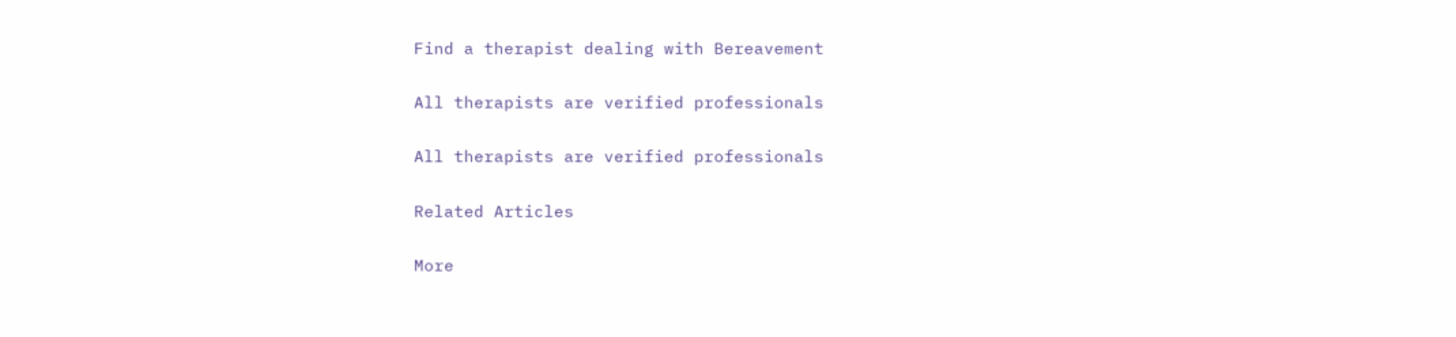Find a therapist dealing with Bereavement

All therapists are verified professionals

All therapists are verified professionals

Related Articles

More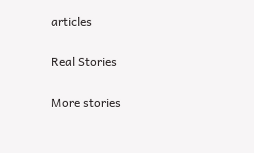articles

Real Stories

More stories